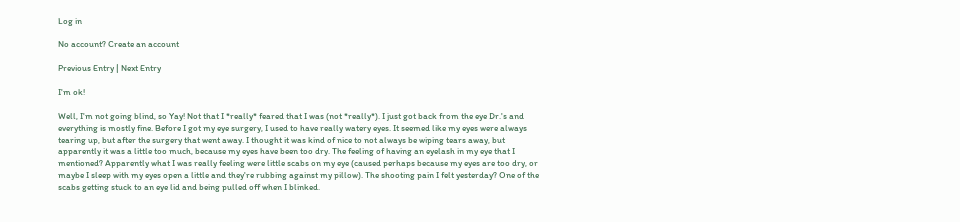Log in

No account? Create an account

Previous Entry | Next Entry

I'm ok!

Well, I'm not going blind, so Yay! Not that I *really* feared that I was (not *really*). I just got back from the eye Dr.'s and everything is mostly fine. Before I got my eye surgery, I used to have really watery eyes. It seemed like my eyes were always tearing up, but after the surgery that went away. I thought it was kind of nice to not always be wiping tears away, but apparently it was a little too much, because my eyes have been too dry. The feeling of having an eyelash in my eye that I mentioned? Apparently what I was really feeling were little scabs on my eye (caused perhaps because my eyes are too dry, or maybe I sleep with my eyes open a little and they're rubbing against my pillow). The shooting pain I felt yesterday? One of the scabs getting stuck to an eye lid and being pulled off when I blinked.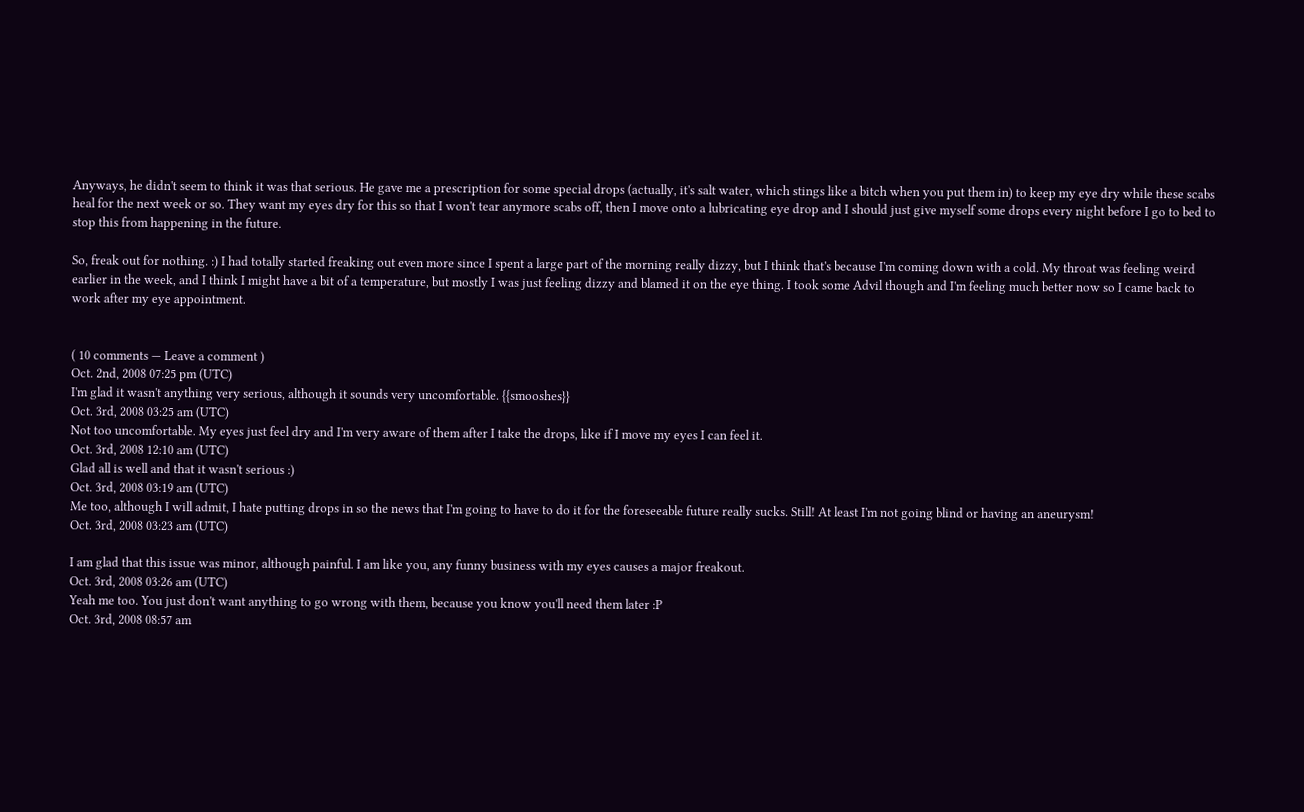Anyways, he didn't seem to think it was that serious. He gave me a prescription for some special drops (actually, it's salt water, which stings like a bitch when you put them in) to keep my eye dry while these scabs heal for the next week or so. They want my eyes dry for this so that I won't tear anymore scabs off, then I move onto a lubricating eye drop and I should just give myself some drops every night before I go to bed to stop this from happening in the future.

So, freak out for nothing. :) I had totally started freaking out even more since I spent a large part of the morning really dizzy, but I think that's because I'm coming down with a cold. My throat was feeling weird earlier in the week, and I think I might have a bit of a temperature, but mostly I was just feeling dizzy and blamed it on the eye thing. I took some Advil though and I'm feeling much better now so I came back to work after my eye appointment.


( 10 comments — Leave a comment )
Oct. 2nd, 2008 07:25 pm (UTC)
I'm glad it wasn't anything very serious, although it sounds very uncomfortable. {{smooshes}}
Oct. 3rd, 2008 03:25 am (UTC)
Not too uncomfortable. My eyes just feel dry and I'm very aware of them after I take the drops, like if I move my eyes I can feel it.
Oct. 3rd, 2008 12:10 am (UTC)
Glad all is well and that it wasn't serious :)
Oct. 3rd, 2008 03:19 am (UTC)
Me too, although I will admit, I hate putting drops in so the news that I'm going to have to do it for the foreseeable future really sucks. Still! At least I'm not going blind or having an aneurysm!
Oct. 3rd, 2008 03:23 am (UTC)

I am glad that this issue was minor, although painful. I am like you, any funny business with my eyes causes a major freakout.
Oct. 3rd, 2008 03:26 am (UTC)
Yeah me too. You just don't want anything to go wrong with them, because you know you'll need them later :P
Oct. 3rd, 2008 08:57 am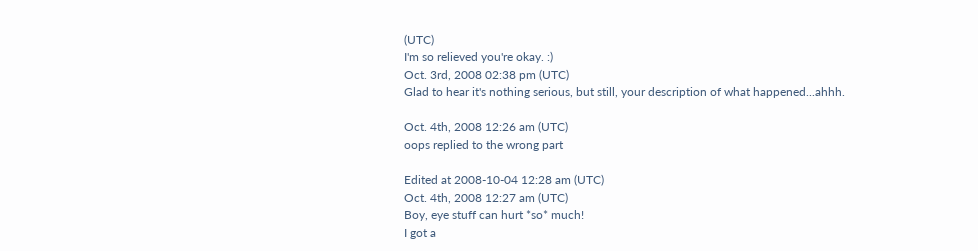(UTC)
I'm so relieved you're okay. :)
Oct. 3rd, 2008 02:38 pm (UTC)
Glad to hear it's nothing serious, but still, your description of what happened...ahhh.

Oct. 4th, 2008 12:26 am (UTC)
oops replied to the wrong part

Edited at 2008-10-04 12:28 am (UTC)
Oct. 4th, 2008 12:27 am (UTC)
Boy, eye stuff can hurt *so* much!
I got a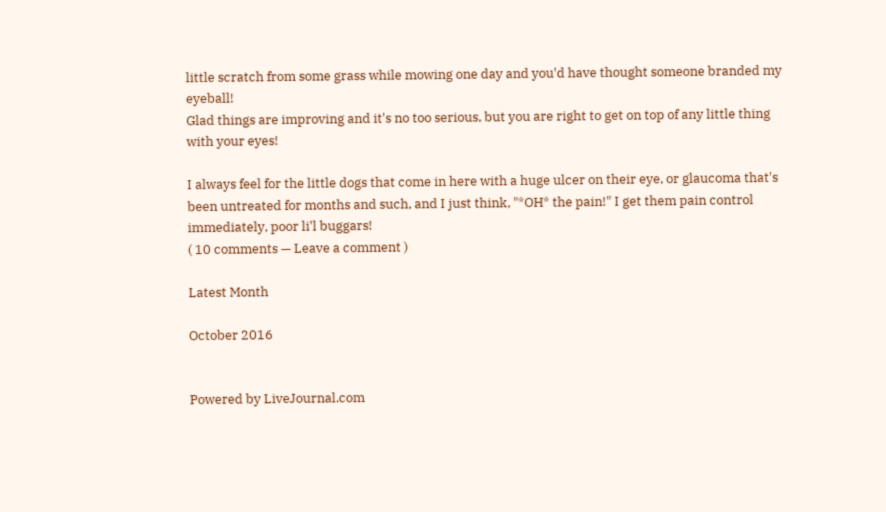little scratch from some grass while mowing one day and you'd have thought someone branded my eyeball!
Glad things are improving and it's no too serious, but you are right to get on top of any little thing with your eyes!

I always feel for the little dogs that come in here with a huge ulcer on their eye, or glaucoma that's been untreated for months and such, and I just think, "*OH* the pain!" I get them pain control immediately, poor li'l buggars!
( 10 comments — Leave a comment )

Latest Month

October 2016


Powered by LiveJournal.com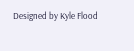Designed by Kyle Flood